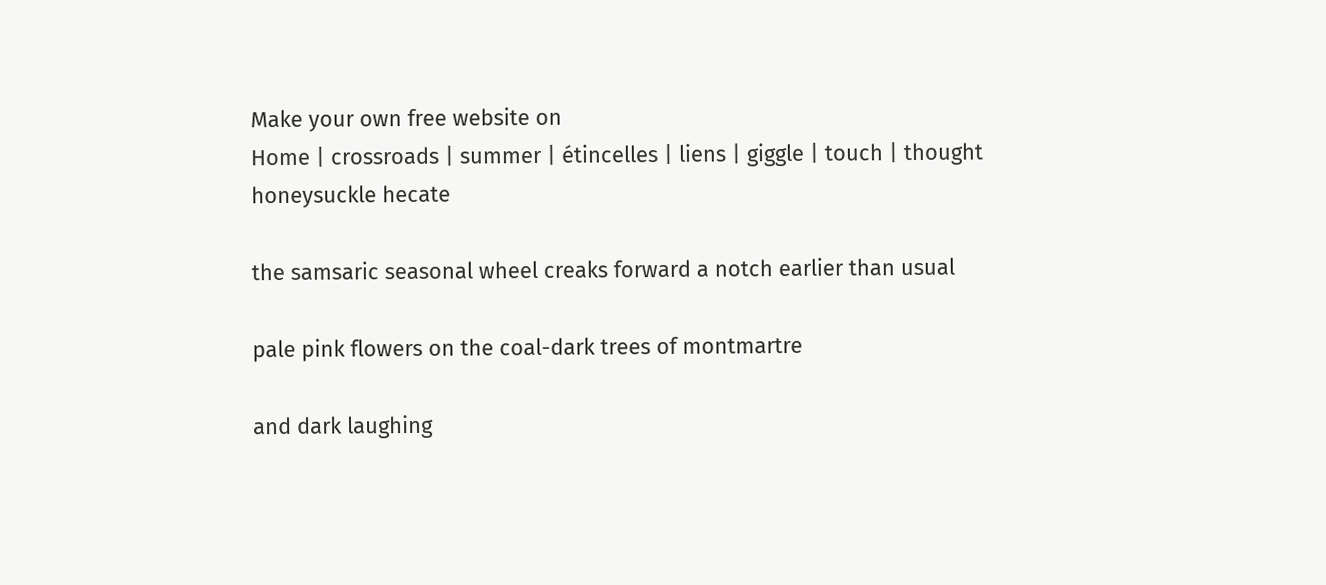Make your own free website on
Home | crossroads | summer | étincelles | liens | giggle | touch | thought
honeysuckle hecate

the samsaric seasonal wheel creaks forward a notch earlier than usual

pale pink flowers on the coal-dark trees of montmartre

and dark laughing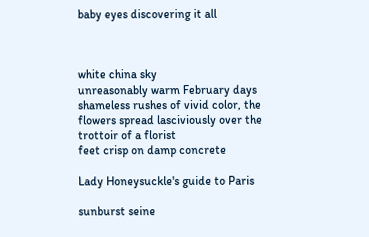baby eyes discovering it all



white china sky
unreasonably warm February days
shameless rushes of vivid color, the flowers spread lasciviously over the trottoir of a florist
feet crisp on damp concrete

Lady Honeysuckle's guide to Paris

sunburst seine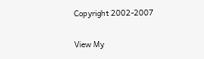Copyright 2002-2007

View My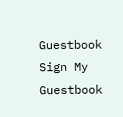Guestbook
Sign My Guestbook